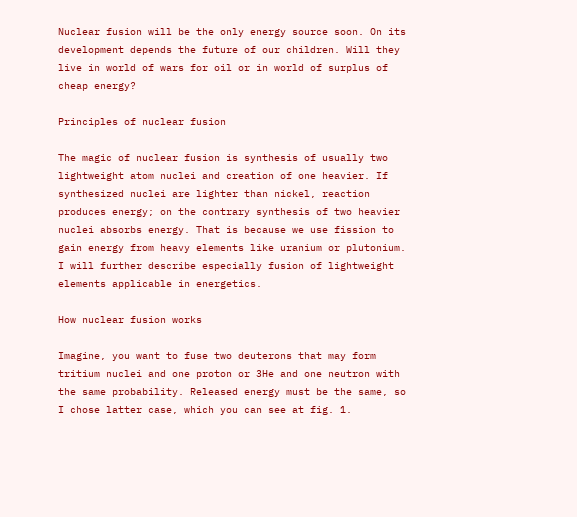Nuclear fusion will be the only energy source soon. On its development depends the future of our children. Will they live in world of wars for oil or in world of surplus of cheap energy?

Principles of nuclear fusion

The magic of nuclear fusion is synthesis of usually two lightweight atom nuclei and creation of one heavier. If synthesized nuclei are lighter than nickel, reaction produces energy; on the contrary synthesis of two heavier nuclei absorbs energy. That is because we use fission to gain energy from heavy elements like uranium or plutonium. I will further describe especially fusion of lightweight elements applicable in energetics.

How nuclear fusion works

Imagine, you want to fuse two deuterons that may form tritium nuclei and one proton or 3He and one neutron with the same probability. Released energy must be the same, so I chose latter case, which you can see at fig. 1.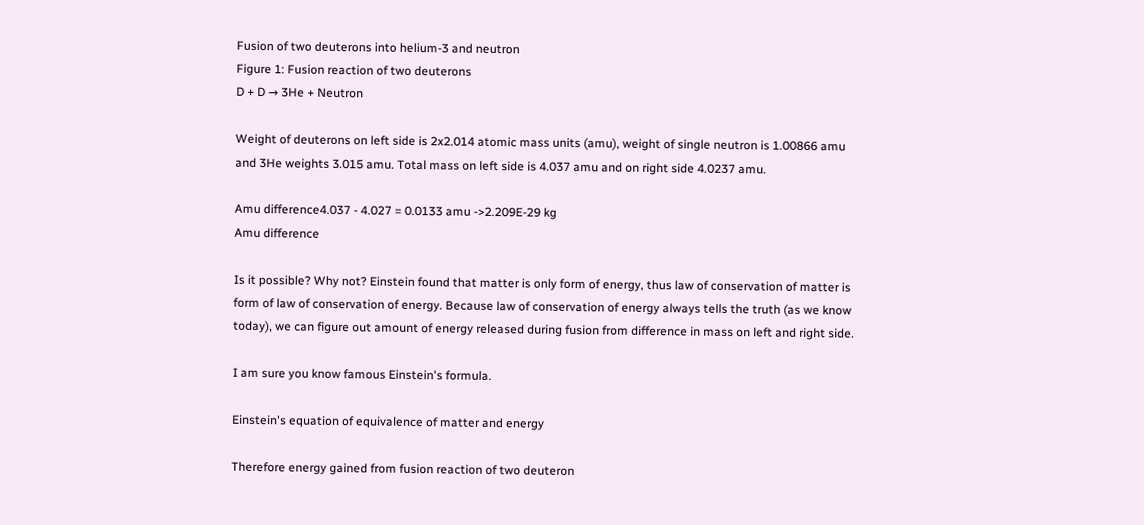Fusion of two deuterons into helium-3 and neutron
Figure 1: Fusion reaction of two deuterons
D + D → 3He + Neutron

Weight of deuterons on left side is 2x2.014 atomic mass units (amu), weight of single neutron is 1.00866 amu and 3He weights 3.015 amu. Total mass on left side is 4.037 amu and on right side 4.0237 amu.

Amu difference4.037 - 4.027 = 0.0133 amu ->2.209E-29 kg
Amu difference

Is it possible? Why not? Einstein found that matter is only form of energy, thus law of conservation of matter is form of law of conservation of energy. Because law of conservation of energy always tells the truth (as we know today), we can figure out amount of energy released during fusion from difference in mass on left and right side.

I am sure you know famous Einstein's formula.

Einstein's equation of equivalence of matter and energy

Therefore energy gained from fusion reaction of two deuteron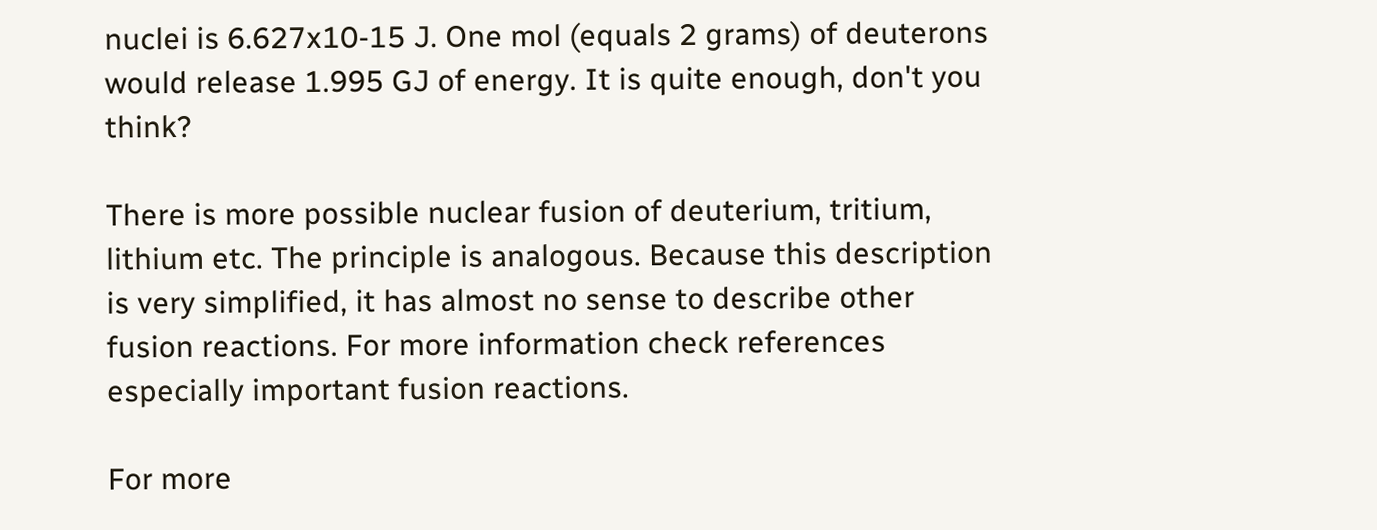nuclei is 6.627x10-15 J. One mol (equals 2 grams) of deuterons would release 1.995 GJ of energy. It is quite enough, don't you think?

There is more possible nuclear fusion of deuterium, tritium, lithium etc. The principle is analogous. Because this description is very simplified, it has almost no sense to describe other fusion reactions. For more information check references especially important fusion reactions.

For more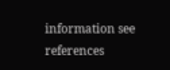information see references